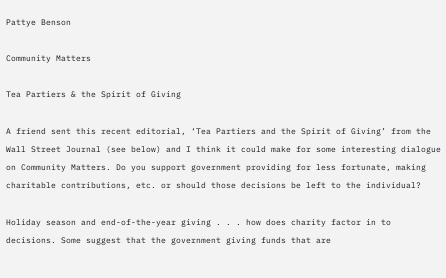Pattye Benson

Community Matters

Tea Partiers & the Spirit of Giving

A friend sent this recent editorial, ‘Tea Partiers and the Spirit of Giving’ from the Wall Street Journal (see below) and I think it could make for some interesting dialogue on Community Matters. Do you support government providing for less fortunate, making charitable contributions, etc. or should those decisions be left to the individual?

Holiday season and end-of-the-year giving . . . how does charity factor in to decisions. Some suggest that the government giving funds that are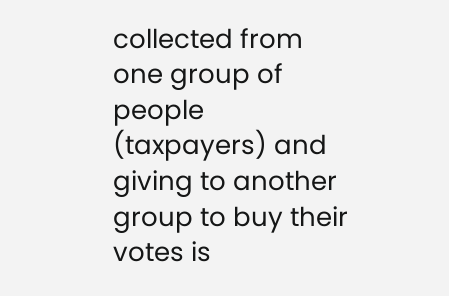collected from one group of people (taxpayers) and giving to another group to buy their votes is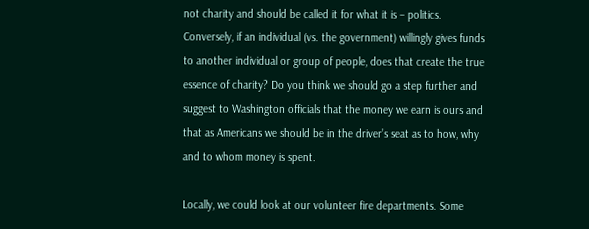not charity and should be called it for what it is – politics. Conversely, if an individual (vs. the government) willingly gives funds to another individual or group of people, does that create the true essence of charity? Do you think we should go a step further and suggest to Washington officials that the money we earn is ours and that as Americans we should be in the driver’s seat as to how, why and to whom money is spent.

Locally, we could look at our volunteer fire departments. Some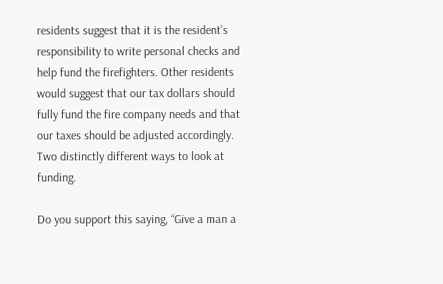residents suggest that it is the resident’s responsibility to write personal checks and help fund the firefighters. Other residents would suggest that our tax dollars should fully fund the fire company needs and that our taxes should be adjusted accordingly. Two distinctly different ways to look at funding.

Do you support this saying, “Give a man a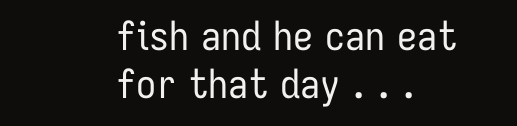fish and he can eat for that day . . .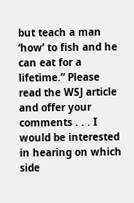but teach a man ‘how’ to fish and he can eat for a lifetime.” Please read the WSJ article and offer your comments . . . I would be interested in hearing on which side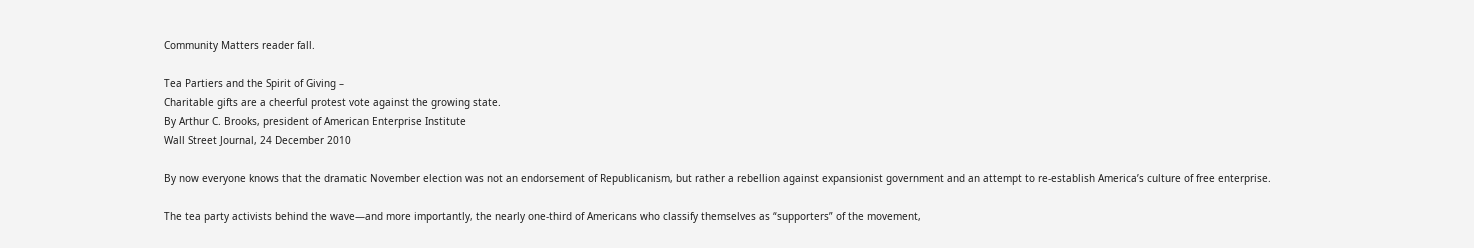Community Matters reader fall.

Tea Partiers and the Spirit of Giving –
Charitable gifts are a cheerful protest vote against the growing state.
By Arthur C. Brooks, president of American Enterprise Institute
Wall Street Journal, 24 December 2010

By now everyone knows that the dramatic November election was not an endorsement of Republicanism, but rather a rebellion against expansionist government and an attempt to re-establish America’s culture of free enterprise.

The tea party activists behind the wave—and more importantly, the nearly one-third of Americans who classify themselves as “supporters” of the movement,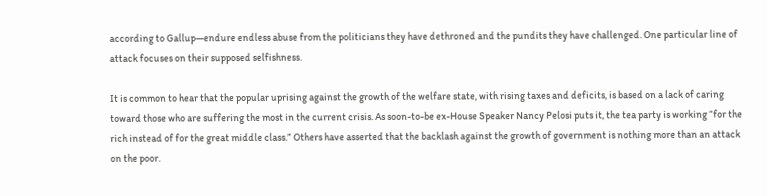according to Gallup—endure endless abuse from the politicians they have dethroned and the pundits they have challenged. One particular line of attack focuses on their supposed selfishness.

It is common to hear that the popular uprising against the growth of the welfare state, with rising taxes and deficits, is based on a lack of caring toward those who are suffering the most in the current crisis. As soon-to-be ex-House Speaker Nancy Pelosi puts it, the tea party is working “for the rich instead of for the great middle class.” Others have asserted that the backlash against the growth of government is nothing more than an attack on the poor.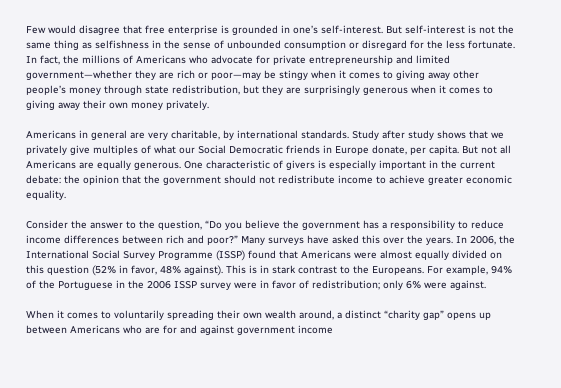Few would disagree that free enterprise is grounded in one’s self-interest. But self-interest is not the same thing as selfishness in the sense of unbounded consumption or disregard for the less fortunate. In fact, the millions of Americans who advocate for private entrepreneurship and limited government—whether they are rich or poor—may be stingy when it comes to giving away other people’s money through state redistribution, but they are surprisingly generous when it comes to giving away their own money privately.

Americans in general are very charitable, by international standards. Study after study shows that we privately give multiples of what our Social Democratic friends in Europe donate, per capita. But not all Americans are equally generous. One characteristic of givers is especially important in the current debate: the opinion that the government should not redistribute income to achieve greater economic equality.

Consider the answer to the question, “Do you believe the government has a responsibility to reduce income differences between rich and poor?” Many surveys have asked this over the years. In 2006, the International Social Survey Programme (ISSP) found that Americans were almost equally divided on this question (52% in favor, 48% against). This is in stark contrast to the Europeans. For example, 94% of the Portuguese in the 2006 ISSP survey were in favor of redistribution; only 6% were against.

When it comes to voluntarily spreading their own wealth around, a distinct “charity gap” opens up between Americans who are for and against government income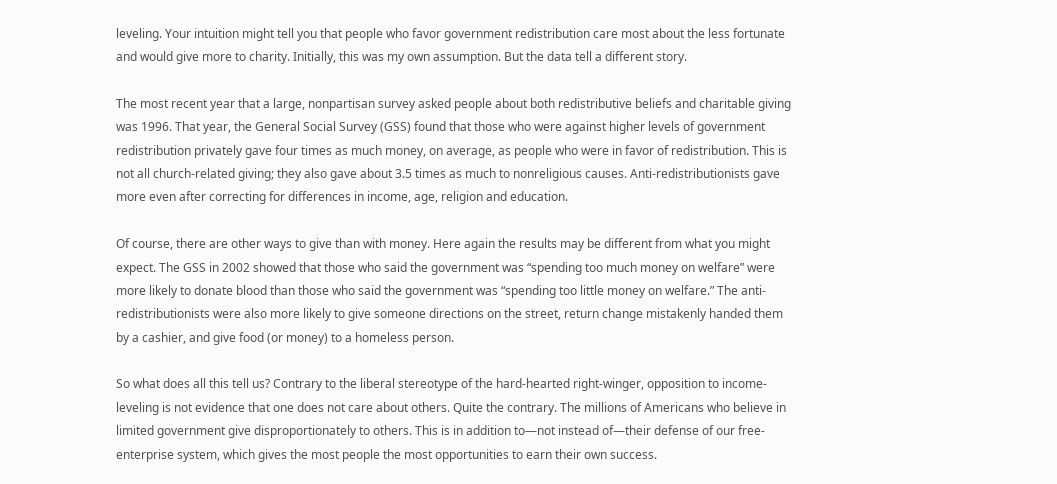leveling. Your intuition might tell you that people who favor government redistribution care most about the less fortunate and would give more to charity. Initially, this was my own assumption. But the data tell a different story.

The most recent year that a large, nonpartisan survey asked people about both redistributive beliefs and charitable giving was 1996. That year, the General Social Survey (GSS) found that those who were against higher levels of government redistribution privately gave four times as much money, on average, as people who were in favor of redistribution. This is not all church-related giving; they also gave about 3.5 times as much to nonreligious causes. Anti-redistributionists gave more even after correcting for differences in income, age, religion and education.

Of course, there are other ways to give than with money. Here again the results may be different from what you might expect. The GSS in 2002 showed that those who said the government was “spending too much money on welfare” were more likely to donate blood than those who said the government was “spending too little money on welfare.” The anti-redistributionists were also more likely to give someone directions on the street, return change mistakenly handed them by a cashier, and give food (or money) to a homeless person.

So what does all this tell us? Contrary to the liberal stereotype of the hard-hearted right-winger, opposition to income-leveling is not evidence that one does not care about others. Quite the contrary. The millions of Americans who believe in limited government give disproportionately to others. This is in addition to—not instead of—their defense of our free-enterprise system, which gives the most people the most opportunities to earn their own success.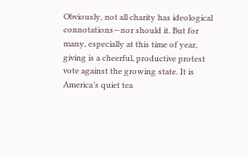Obviously, not all charity has ideological connotations—nor should it. But for many, especially at this time of year, giving is a cheerful, productive protest vote against the growing state. It is America’s quiet tea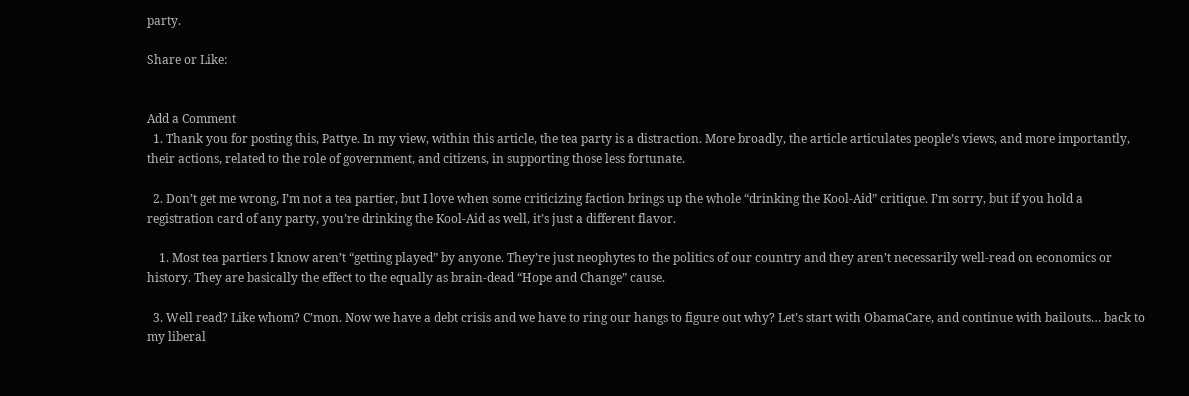party.

Share or Like:


Add a Comment
  1. Thank you for posting this, Pattye. In my view, within this article, the tea party is a distraction. More broadly, the article articulates people’s views, and more importantly, their actions, related to the role of government, and citizens, in supporting those less fortunate.

  2. Don’t get me wrong, I’m not a tea partier, but I love when some criticizing faction brings up the whole “drinking the Kool-Aid” critique. I’m sorry, but if you hold a registration card of any party, you’re drinking the Kool-Aid as well, it’s just a different flavor.

    1. Most tea partiers I know aren’t “getting played” by anyone. They’re just neophytes to the politics of our country and they aren’t necessarily well-read on economics or history. They are basically the effect to the equally as brain-dead “Hope and Change” cause.

  3. Well read? Like whom? C’mon. Now we have a debt crisis and we have to ring our hangs to figure out why? Let’s start with ObamaCare, and continue with bailouts… back to my liberal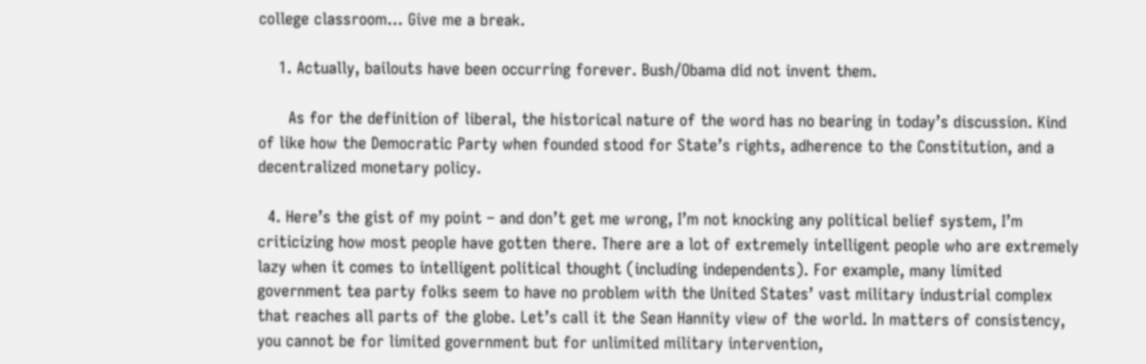college classroom… Give me a break.

    1. Actually, bailouts have been occurring forever. Bush/Obama did not invent them.

      As for the definition of liberal, the historical nature of the word has no bearing in today’s discussion. Kind of like how the Democratic Party when founded stood for State’s rights, adherence to the Constitution, and a decentralized monetary policy.

  4. Here’s the gist of my point – and don’t get me wrong, I’m not knocking any political belief system, I’m criticizing how most people have gotten there. There are a lot of extremely intelligent people who are extremely lazy when it comes to intelligent political thought (including independents). For example, many limited government tea party folks seem to have no problem with the United States’ vast military industrial complex that reaches all parts of the globe. Let’s call it the Sean Hannity view of the world. In matters of consistency, you cannot be for limited government but for unlimited military intervention,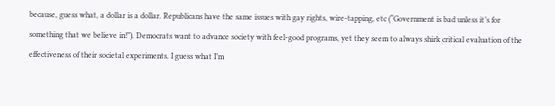because, guess what, a dollar is a dollar. Republicans have the same issues with gay rights, wire-tapping, etc (“Government is bad unless it’s for something that we believe in!”). Democrats want to advance society with feel-good programs, yet they seem to always shirk critical evaluation of the effectiveness of their societal experiments. I guess what I’m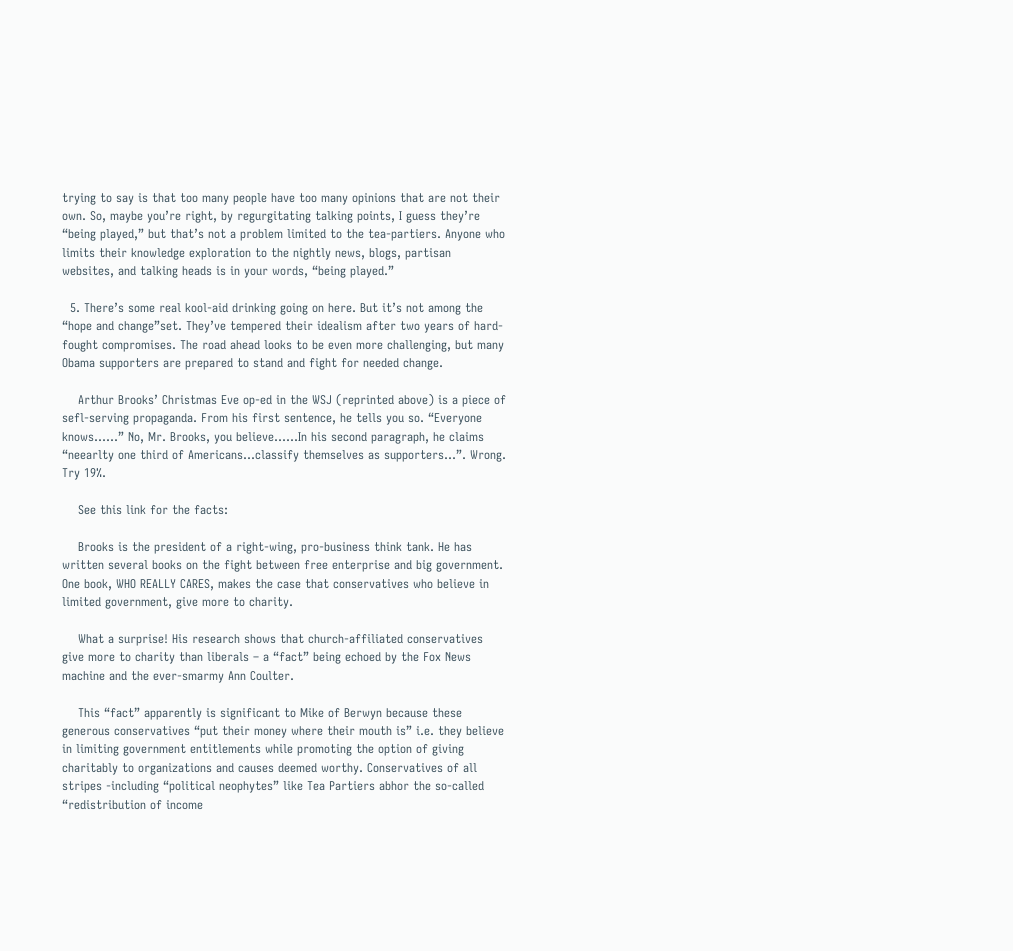trying to say is that too many people have too many opinions that are not their own. So, maybe you’re right, by regurgitating talking points, I guess they’re “being played,” but that’s not a problem limited to the tea-partiers. Anyone who limits their knowledge exploration to the nightly news, blogs, partisan websites, and talking heads is in your words, “being played.”

  5. There’s some real kool-aid drinking going on here. But it’s not among the “hope and change”set. They’ve tempered their idealism after two years of hard-fought compromises. The road ahead looks to be even more challenging, but many Obama supporters are prepared to stand and fight for needed change.

    Arthur Brooks’ Christmas Eve op-ed in the WSJ (reprinted above) is a piece of sefl-serving propaganda. From his first sentence, he tells you so. “Everyone knows……” No, Mr. Brooks, you believe……In his second paragraph, he claims “neearlty one third of Americans…classify themselves as supporters…”. Wrong. Try 19%.

    See this link for the facts:

    Brooks is the president of a right-wing, pro-business think tank. He has written several books on the fight between free enterprise and big government. One book, WHO REALLY CARES, makes the case that conservatives who believe in limited government, give more to charity.

    What a surprise! His research shows that church-affiliated conservatives give more to charity than liberals – a “fact” being echoed by the Fox News machine and the ever-smarmy Ann Coulter.

    This “fact” apparently is significant to Mike of Berwyn because these generous conservatives “put their money where their mouth is” i.e. they believe in limiting government entitlements while promoting the option of giving charitably to organizations and causes deemed worthy. Conservatives of all stripes -including “political neophytes” like Tea Partiers abhor the so-called “redistribution of income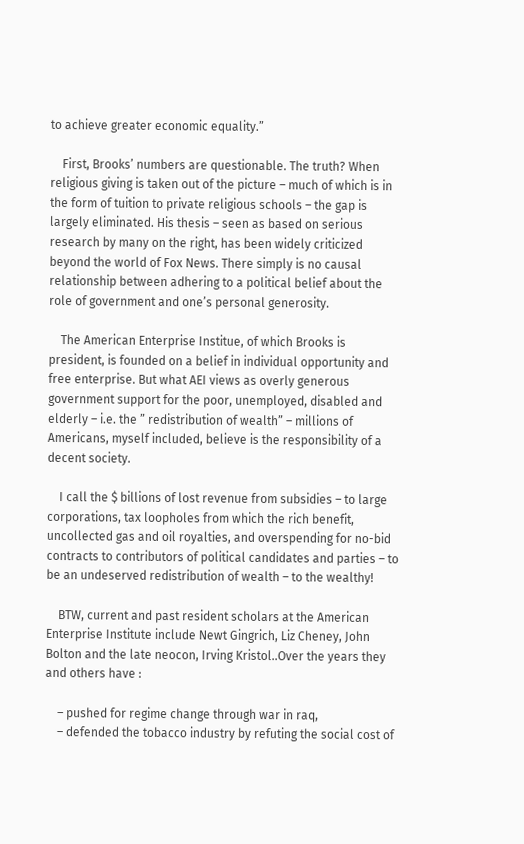to achieve greater economic equality.”

    First, Brooks’ numbers are questionable. The truth? When religious giving is taken out of the picture – much of which is in the form of tuition to private religious schools – the gap is largely eliminated. His thesis – seen as based on serious research by many on the right, has been widely criticized beyond the world of Fox News. There simply is no causal relationship between adhering to a political belief about the role of government and one’s personal generosity.

    The American Enterprise Institue, of which Brooks is president, is founded on a belief in individual opportunity and free enterprise. But what AEI views as overly generous government support for the poor, unemployed, disabled and elderly – i.e. the ” redistribution of wealth” – millions of Americans, myself included, believe is the responsibility of a decent society.

    I call the $ billions of lost revenue from subsidies – to large corporations, tax loopholes from which the rich benefit, uncollected gas and oil royalties, and overspending for no-bid contracts to contributors of political candidates and parties – to be an undeserved redistribution of wealth – to the wealthy!

    BTW, current and past resident scholars at the American Enterprise Institute include Newt Gingrich, Liz Cheney, John Bolton and the late neocon, Irving Kristol..Over the years they and others have :

    – pushed for regime change through war in raq,
    – defended the tobacco industry by refuting the social cost of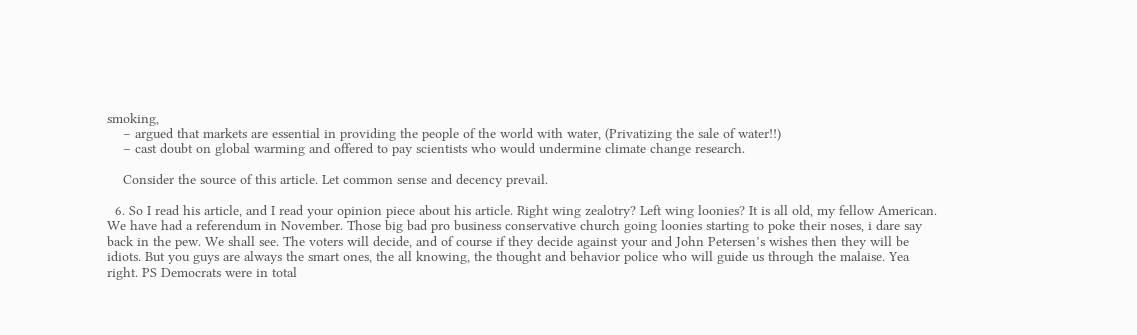smoking,
    – argued that markets are essential in providing the people of the world with water, (Privatizing the sale of water!!)
    – cast doubt on global warming and offered to pay scientists who would undermine climate change research.

    Consider the source of this article. Let common sense and decency prevail.

  6. So I read his article, and I read your opinion piece about his article. Right wing zealotry? Left wing loonies? It is all old, my fellow American. We have had a referendum in November. Those big bad pro business conservative church going loonies starting to poke their noses, i dare say back in the pew. We shall see. The voters will decide, and of course if they decide against your and John Petersen’s wishes then they will be idiots. But you guys are always the smart ones, the all knowing, the thought and behavior police who will guide us through the malaise. Yea right. PS Democrats were in total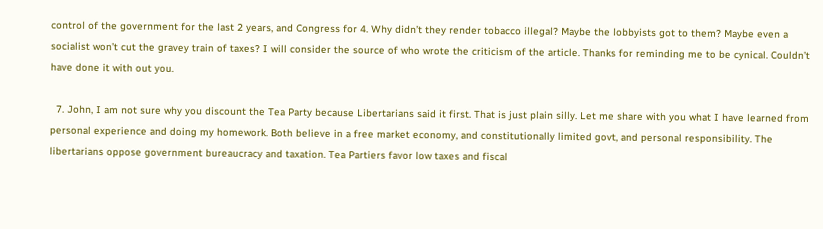control of the government for the last 2 years, and Congress for 4. Why didn’t they render tobacco illegal? Maybe the lobbyists got to them? Maybe even a socialist won’t cut the gravey train of taxes? I will consider the source of who wrote the criticism of the article. Thanks for reminding me to be cynical. Couldn’t have done it with out you.

  7. John, I am not sure why you discount the Tea Party because Libertarians said it first. That is just plain silly. Let me share with you what I have learned from personal experience and doing my homework. Both believe in a free market economy, and constitutionally limited govt, and personal responsibility. The libertarians oppose government bureaucracy and taxation. Tea Partiers favor low taxes and fiscal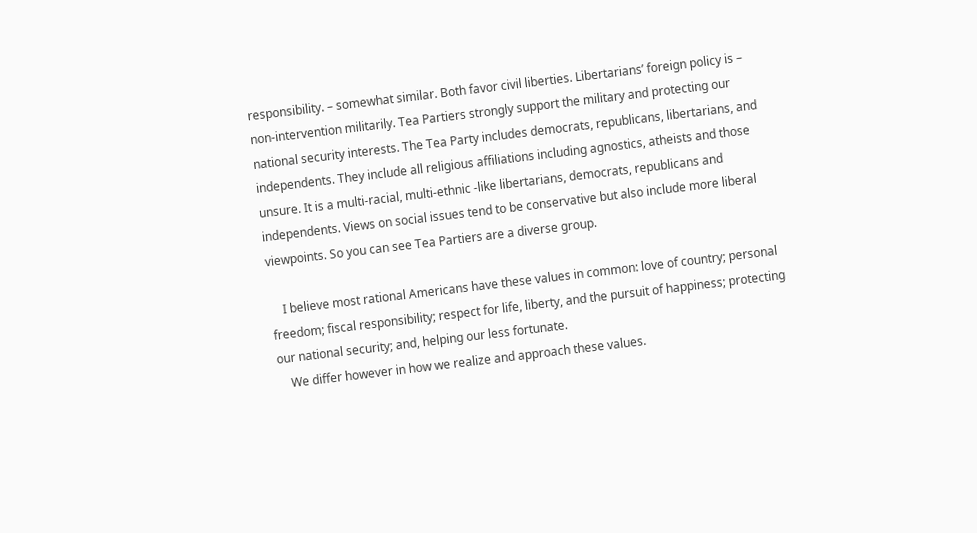responsibility. – somewhat similar. Both favor civil liberties. Libertarians’ foreign policy is – non-intervention militarily. Tea Partiers strongly support the military and protecting our national security interests. The Tea Party includes democrats, republicans, libertarians, and independents. They include all religious affiliations including agnostics, atheists and those unsure. It is a multi-racial, multi-ethnic -like libertarians, democrats, republicans and independents. Views on social issues tend to be conservative but also include more liberal viewpoints. So you can see Tea Partiers are a diverse group.

    I believe most rational Americans have these values in common: love of country; personal freedom; fiscal responsibility; respect for life, liberty, and the pursuit of happiness; protecting our national security; and, helping our less fortunate.
    We differ however in how we realize and approach these values.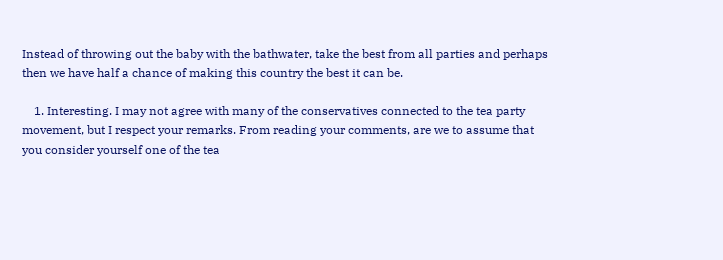Instead of throwing out the baby with the bathwater, take the best from all parties and perhaps then we have half a chance of making this country the best it can be.

    1. Interesting. I may not agree with many of the conservatives connected to the tea party movement, but I respect your remarks. From reading your comments, are we to assume that you consider yourself one of the tea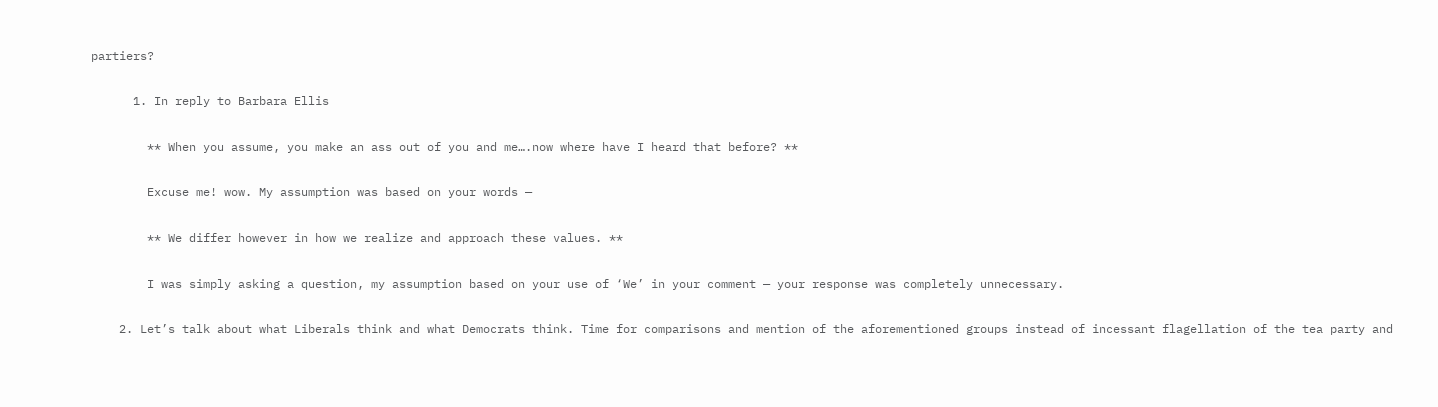partiers?

      1. In reply to Barbara Ellis

        ** When you assume, you make an ass out of you and me….now where have I heard that before? **

        Excuse me! wow. My assumption was based on your words —

        ** We differ however in how we realize and approach these values. **

        I was simply asking a question, my assumption based on your use of ‘We’ in your comment — your response was completely unnecessary.

    2. Let’s talk about what Liberals think and what Democrats think. Time for comparisons and mention of the aforementioned groups instead of incessant flagellation of the tea party and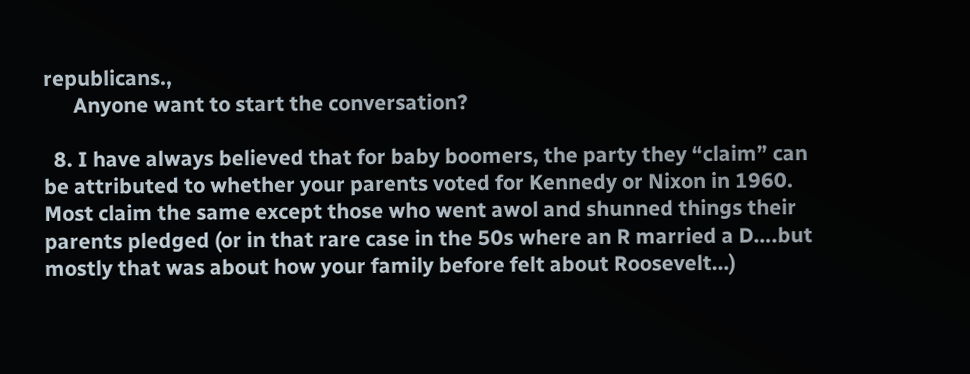republicans.,
      Anyone want to start the conversation?

  8. I have always believed that for baby boomers, the party they “claim” can be attributed to whether your parents voted for Kennedy or Nixon in 1960. Most claim the same except those who went awol and shunned things their parents pledged (or in that rare case in the 50s where an R married a D….but mostly that was about how your family before felt about Roosevelt…)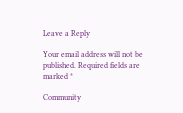Leave a Reply

Your email address will not be published. Required fields are marked *

Community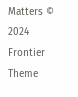Matters © 2024 Frontier Theme